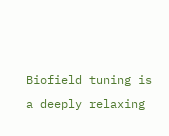Biofield tuning is a deeply relaxing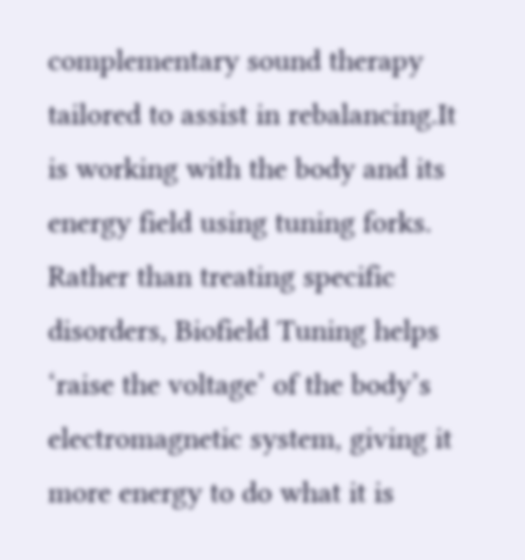complementary sound therapy tailored to assist in rebalancing.It is working with the body and its energy field using tuning forks. Rather than treating specific disorders, Biofield Tuning helps ‘raise the voltage’ of the body’s electromagnetic system, giving it more energy to do what it is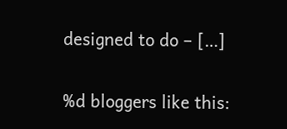designed to do – […]

%d bloggers like this: